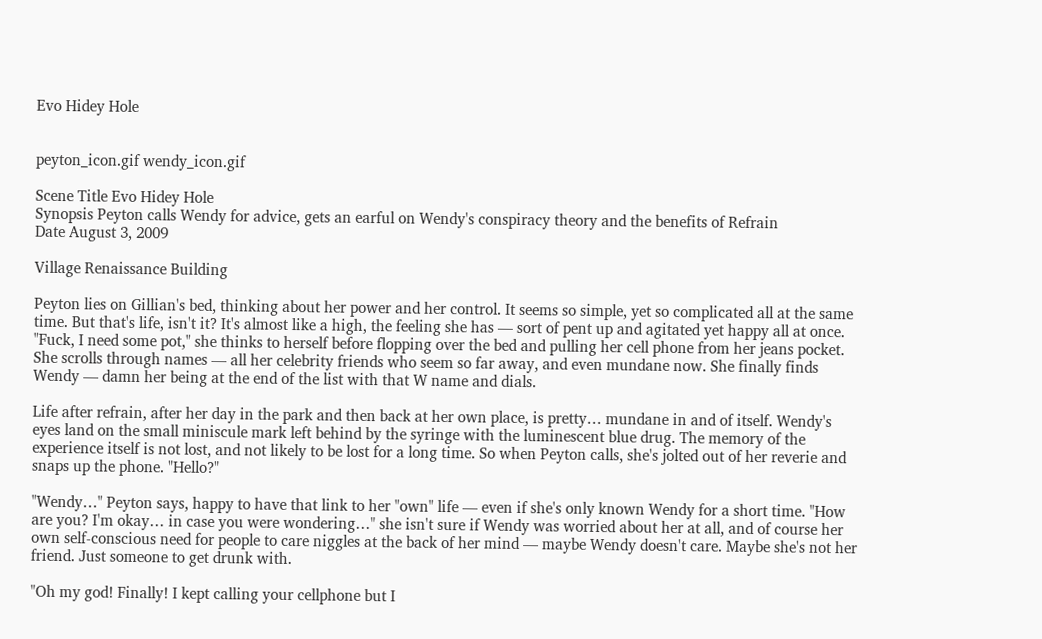Evo Hidey Hole


peyton_icon.gif wendy_icon.gif

Scene Title Evo Hidey Hole
Synopsis Peyton calls Wendy for advice, gets an earful on Wendy's conspiracy theory and the benefits of Refrain
Date August 3, 2009

Village Renaissance Building

Peyton lies on Gillian's bed, thinking about her power and her control. It seems so simple, yet so complicated all at the same time. But that's life, isn't it? It's almost like a high, the feeling she has — sort of pent up and agitated yet happy all at once. "Fuck, I need some pot," she thinks to herself before flopping over the bed and pulling her cell phone from her jeans pocket. She scrolls through names — all her celebrity friends who seem so far away, and even mundane now. She finally finds Wendy — damn her being at the end of the list with that W name and dials.

Life after refrain, after her day in the park and then back at her own place, is pretty… mundane in and of itself. Wendy's eyes land on the small miniscule mark left behind by the syringe with the luminescent blue drug. The memory of the experience itself is not lost, and not likely to be lost for a long time. So when Peyton calls, she's jolted out of her reverie and snaps up the phone. "Hello?"

"Wendy…" Peyton says, happy to have that link to her "own" life — even if she's only known Wendy for a short time. "How are you? I'm okay… in case you were wondering…" she isn't sure if Wendy was worried about her at all, and of course her own self-conscious need for people to care niggles at the back of her mind — maybe Wendy doesn't care. Maybe she's not her friend. Just someone to get drunk with.

"Oh my god! Finally! I kept calling your cellphone but I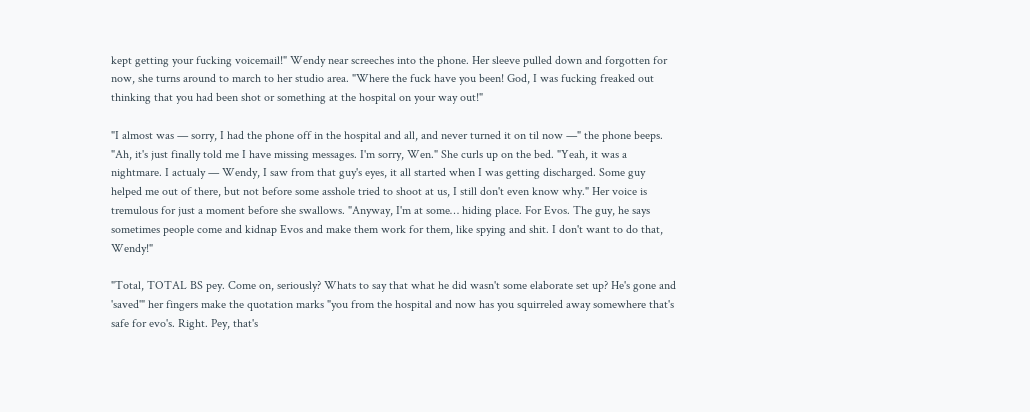kept getting your fucking voicemail!" Wendy near screeches into the phone. Her sleeve pulled down and forgotten for now, she turns around to march to her studio area. "Where the fuck have you been! God, I was fucking freaked out thinking that you had been shot or something at the hospital on your way out!"

"I almost was — sorry, I had the phone off in the hospital and all, and never turned it on til now —" the phone beeps. "Ah, it's just finally told me I have missing messages. I'm sorry, Wen." She curls up on the bed. "Yeah, it was a nightmare. I actualy — Wendy, I saw from that guy's eyes, it all started when I was getting discharged. Some guy helped me out of there, but not before some asshole tried to shoot at us, I still don't even know why." Her voice is tremulous for just a moment before she swallows. "Anyway, I'm at some… hiding place. For Evos. The guy, he says sometimes people come and kidnap Evos and make them work for them, like spying and shit. I don't want to do that, Wendy!"

"Total, TOTAL BS pey. Come on, seriously? Whats to say that what he did wasn't some elaborate set up? He's gone and 'saved'" her fingers make the quotation marks "you from the hospital and now has you squirreled away somewhere that's safe for evo's. Right. Pey, that's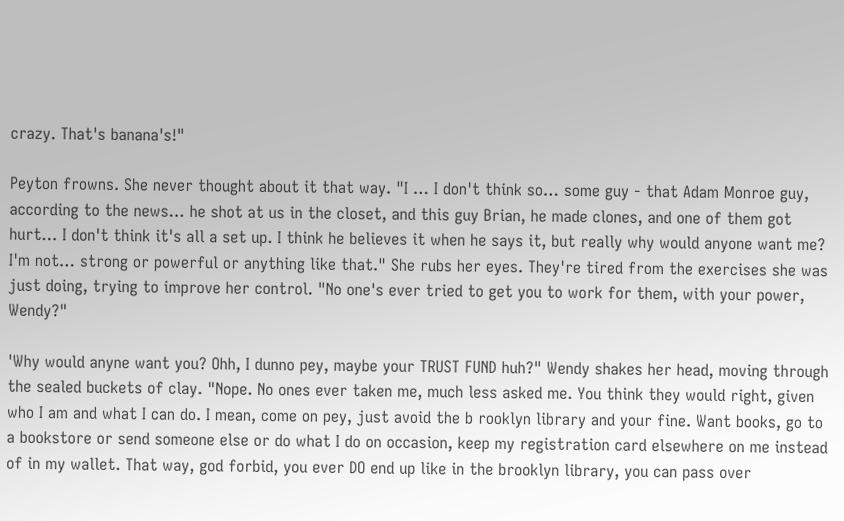crazy. That's banana's!"

Peyton frowns. She never thought about it that way. "I … I don't think so… some guy - that Adam Monroe guy, according to the news… he shot at us in the closet, and this guy Brian, he made clones, and one of them got hurt… I don't think it's all a set up. I think he believes it when he says it, but really why would anyone want me? I'm not… strong or powerful or anything like that." She rubs her eyes. They're tired from the exercises she was just doing, trying to improve her control. "No one's ever tried to get you to work for them, with your power, Wendy?"

'Why would anyne want you? Ohh, I dunno pey, maybe your TRUST FUND huh?" Wendy shakes her head, moving through the sealed buckets of clay. "Nope. No ones ever taken me, much less asked me. You think they would right, given who I am and what I can do. I mean, come on pey, just avoid the b rooklyn library and your fine. Want books, go to a bookstore or send someone else or do what I do on occasion, keep my registration card elsewhere on me instead of in my wallet. That way, god forbid, you ever DO end up like in the brooklyn library, you can pass over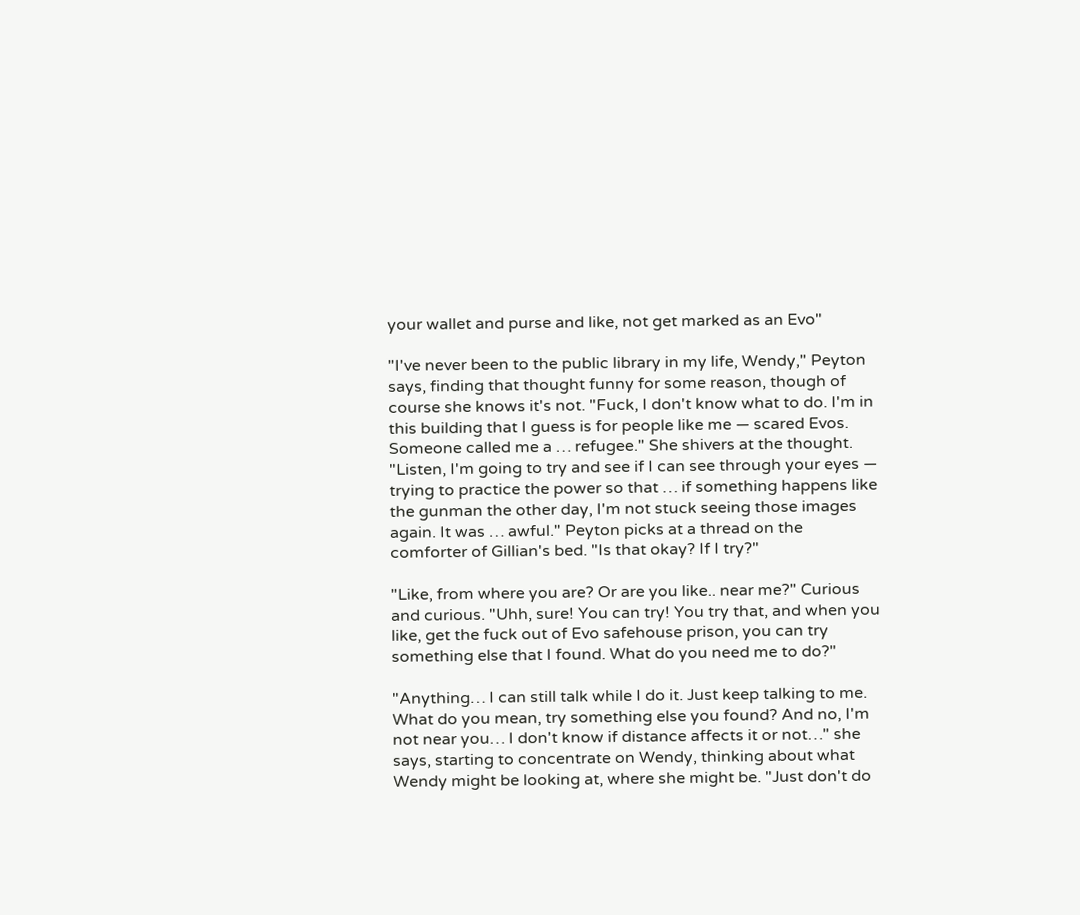your wallet and purse and like, not get marked as an Evo"

"I've never been to the public library in my life, Wendy," Peyton says, finding that thought funny for some reason, though of course she knows it's not. "Fuck, I don't know what to do. I'm in this building that I guess is for people like me — scared Evos. Someone called me a … refugee." She shivers at the thought. "Listen, I'm going to try and see if I can see through your eyes — trying to practice the power so that … if something happens like the gunman the other day, I'm not stuck seeing those images again. It was … awful." Peyton picks at a thread on the comforter of Gillian's bed. "Is that okay? If I try?"

"Like, from where you are? Or are you like.. near me?" Curious and curious. "Uhh, sure! You can try! You try that, and when you like, get the fuck out of Evo safehouse prison, you can try something else that I found. What do you need me to do?"

"Anything… I can still talk while I do it. Just keep talking to me. What do you mean, try something else you found? And no, I'm not near you… I don't know if distance affects it or not…" she says, starting to concentrate on Wendy, thinking about what Wendy might be looking at, where she might be. "Just don't do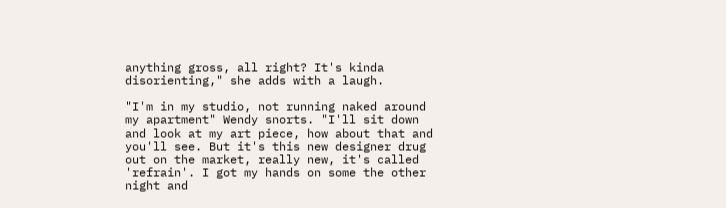anything gross, all right? It's kinda disorienting," she adds with a laugh.

"I'm in my studio, not running naked around my apartment" Wendy snorts. "I'll sit down and look at my art piece, how about that and you'll see. But it's this new designer drug out on the market, really new, it's called 'refrain'. I got my hands on some the other night and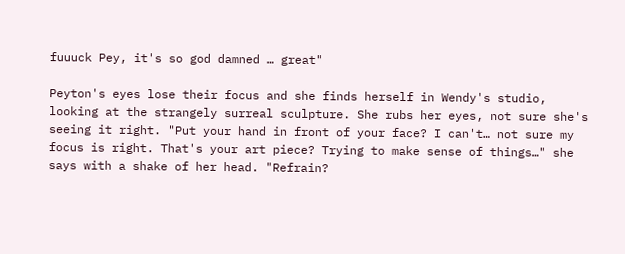fuuuck Pey, it's so god damned … great"

Peyton's eyes lose their focus and she finds herself in Wendy's studio, looking at the strangely surreal sculpture. She rubs her eyes, not sure she's seeing it right. "Put your hand in front of your face? I can't… not sure my focus is right. That's your art piece? Trying to make sense of things…" she says with a shake of her head. "Refrain?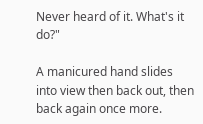Never heard of it. What's it do?"

A manicured hand slides into view then back out, then back again once more.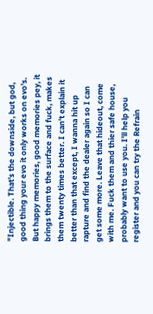"Injectible. That's the downside, but god, good thing your evo it only works on evo's. But happy memories, good memories pey, it brings them to the surface and fuck, makes them twenty times better. I can't explain it better than that except, I wanna hit up rapture and find the dealer again so I can get some more. Leave that hideout, come with me. Fuck them and thier safe house, probably want to use you. I'll help you register and you can try the Refrain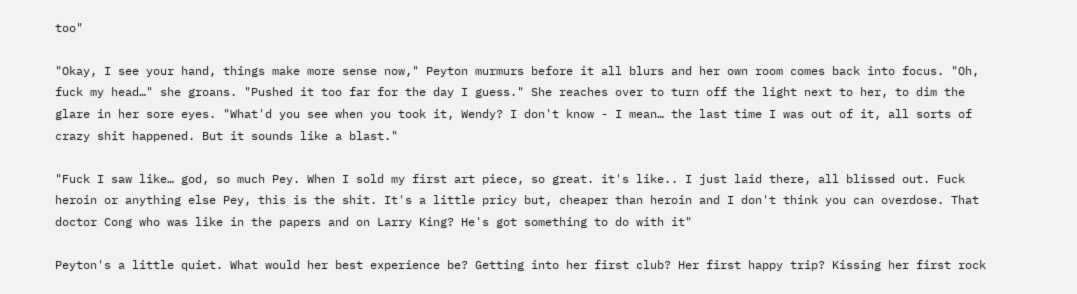too"

"Okay, I see your hand, things make more sense now," Peyton murmurs before it all blurs and her own room comes back into focus. "Oh, fuck my head…" she groans. "Pushed it too far for the day I guess." She reaches over to turn off the light next to her, to dim the glare in her sore eyes. "What'd you see when you took it, Wendy? I don't know - I mean… the last time I was out of it, all sorts of crazy shit happened. But it sounds like a blast."

"Fuck I saw like… god, so much Pey. When I sold my first art piece, so great. it's like.. I just laid there, all blissed out. Fuck heroin or anything else Pey, this is the shit. It's a little pricy but, cheaper than heroin and I don't think you can overdose. That doctor Cong who was like in the papers and on Larry King? He's got something to do with it"

Peyton's a little quiet. What would her best experience be? Getting into her first club? Her first happy trip? Kissing her first rock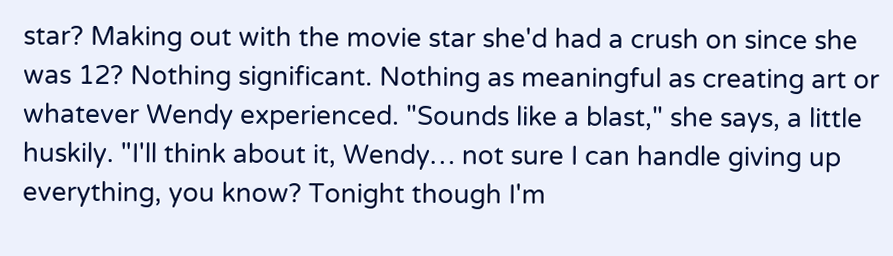star? Making out with the movie star she'd had a crush on since she was 12? Nothing significant. Nothing as meaningful as creating art or whatever Wendy experienced. "Sounds like a blast," she says, a little huskily. "I'll think about it, Wendy… not sure I can handle giving up everything, you know? Tonight though I'm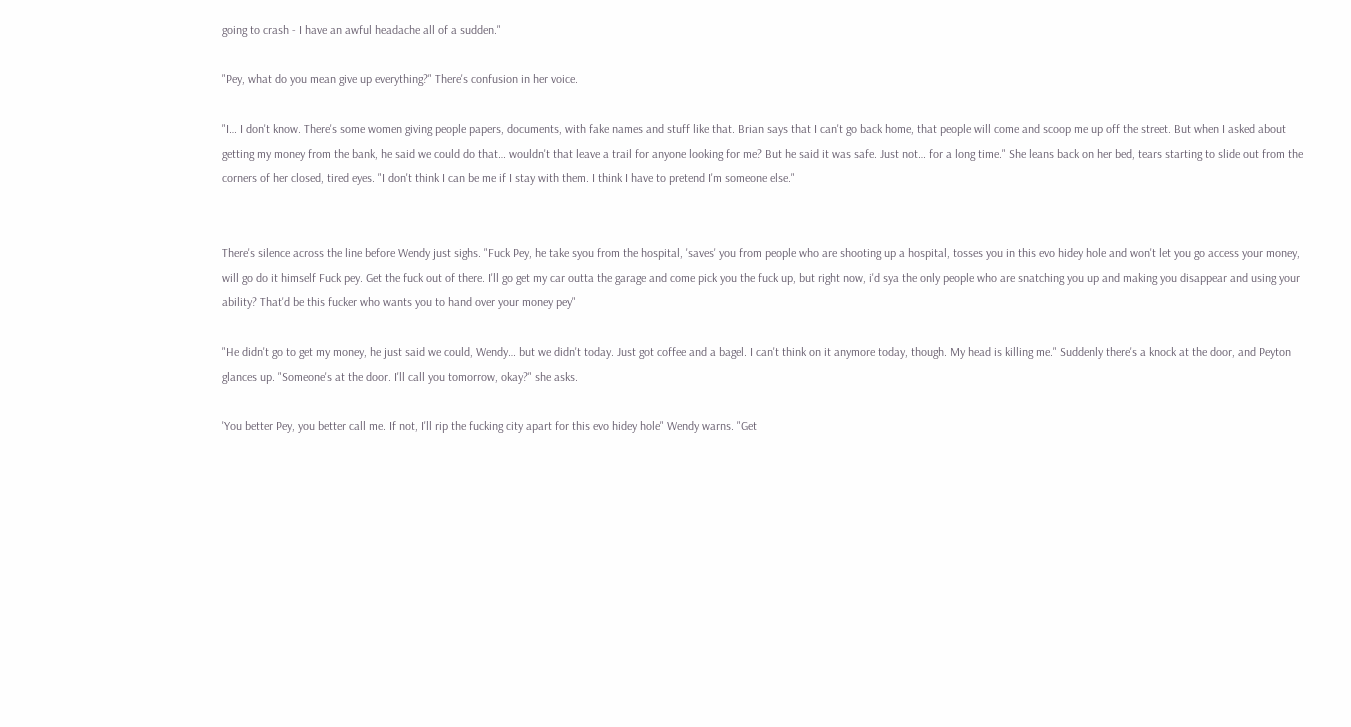going to crash - I have an awful headache all of a sudden."

"Pey, what do you mean give up everything?" There's confusion in her voice.

"I… I don't know. There's some women giving people papers, documents, with fake names and stuff like that. Brian says that I can't go back home, that people will come and scoop me up off the street. But when I asked about getting my money from the bank, he said we could do that… wouldn't that leave a trail for anyone looking for me? But he said it was safe. Just not… for a long time." She leans back on her bed, tears starting to slide out from the corners of her closed, tired eyes. "I don't think I can be me if I stay with them. I think I have to pretend I'm someone else."


There's silence across the line before Wendy just sighs. "Fuck Pey, he take syou from the hospital, 'saves' you from people who are shooting up a hospital, tosses you in this evo hidey hole and won't let you go access your money, will go do it himself Fuck pey. Get the fuck out of there. I'll go get my car outta the garage and come pick you the fuck up, but right now, i'd sya the only people who are snatching you up and making you disappear and using your ability? That'd be this fucker who wants you to hand over your money pey"

"He didn't go to get my money, he just said we could, Wendy… but we didn't today. Just got coffee and a bagel. I can't think on it anymore today, though. My head is killing me." Suddenly there's a knock at the door, and Peyton glances up. "Someone's at the door. I'll call you tomorrow, okay?" she asks.

'You better Pey, you better call me. If not, I'll rip the fucking city apart for this evo hidey hole" Wendy warns. "Get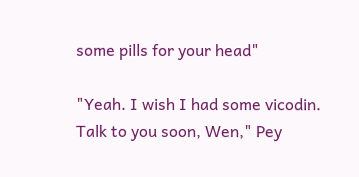some pills for your head"

"Yeah. I wish I had some vicodin. Talk to you soon, Wen," Pey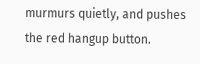murmurs quietly, and pushes the red hangup button.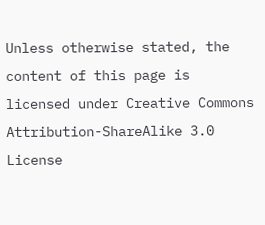Unless otherwise stated, the content of this page is licensed under Creative Commons Attribution-ShareAlike 3.0 License